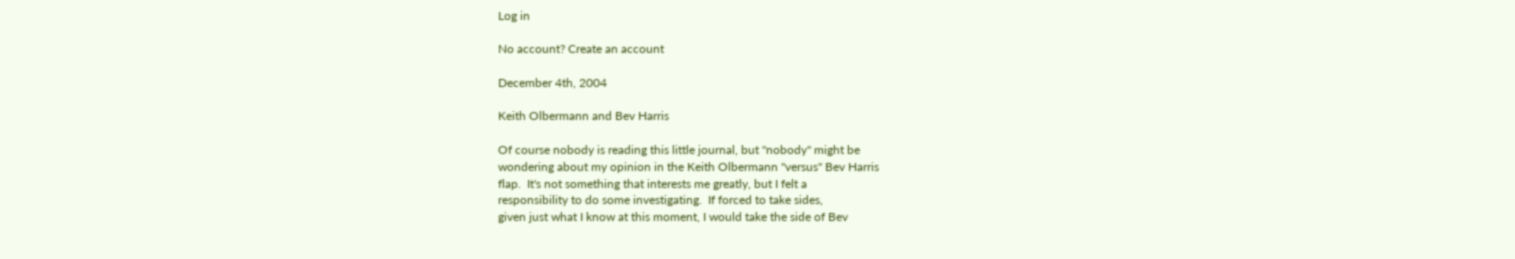Log in

No account? Create an account

December 4th, 2004

Keith Olbermann and Bev Harris

Of course nobody is reading this little journal, but "nobody" might be
wondering about my opinion in the Keith Olbermann "versus" Bev Harris
flap.  It's not something that interests me greatly, but I felt a
responsibility to do some investigating.  If forced to take sides,
given just what I know at this moment, I would take the side of Bev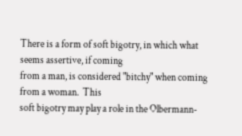There is a form of soft bigotry, in which what seems assertive, if coming
from a man, is considered "bitchy" when coming from a woman.  This
soft bigotry may play a role in the Olbermann-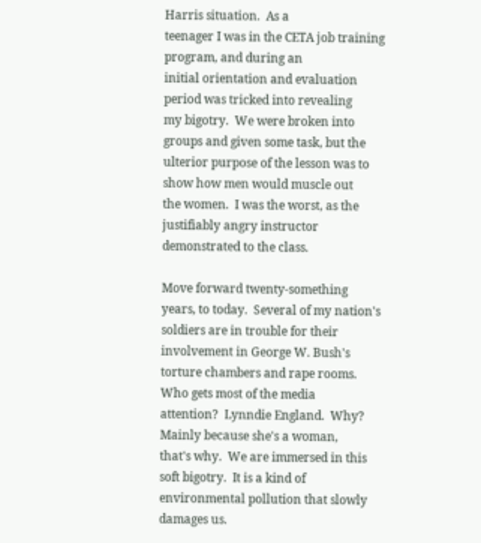Harris situation.  As a
teenager I was in the CETA job training program, and during an
initial orientation and evaluation period was tricked into revealing
my bigotry.  We were broken into groups and given some task, but the
ulterior purpose of the lesson was to show how men would muscle out
the women.  I was the worst, as the justifiably angry instructor
demonstrated to the class.

Move forward twenty-something years, to today.  Several of my nation's
soldiers are in trouble for their involvement in George W. Bush's
torture chambers and rape rooms.  Who gets most of the media
attention?  Lynndie England.  Why?  Mainly because she's a woman,
that's why.  We are immersed in this soft bigotry.  It is a kind of
environmental pollution that slowly damages us.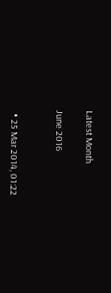Latest Month

June 2016


  • 25 Mar 2014, 01:22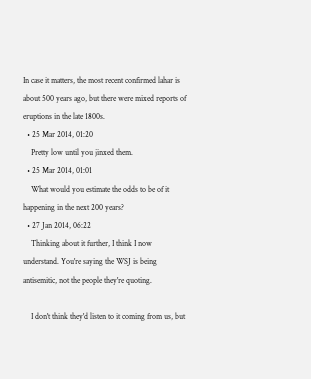In case it matters, the most recent confirmed lahar is about 500 years ago, but there were mixed reports of eruptions in the late 1800s.
  • 25 Mar 2014, 01:20
    Pretty low until you jinxed them.
  • 25 Mar 2014, 01:01
    What would you estimate the odds to be of it happening in the next 200 years?
  • 27 Jan 2014, 06:22
    Thinking about it further, I think I now understand. You're saying the WSJ is being antisemitic, not the people they're quoting.

    I don't think they'd listen to it coming from us, but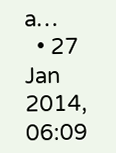a…
  • 27 Jan 2014, 06:09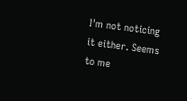I'm not noticing it either. Seems to me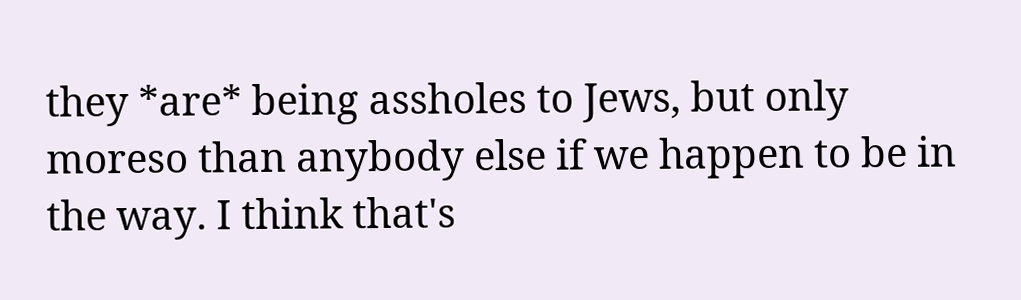they *are* being assholes to Jews, but only moreso than anybody else if we happen to be in the way. I think that's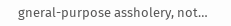gneral-purpose assholery, not…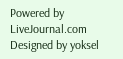Powered by LiveJournal.com
Designed by yoksel